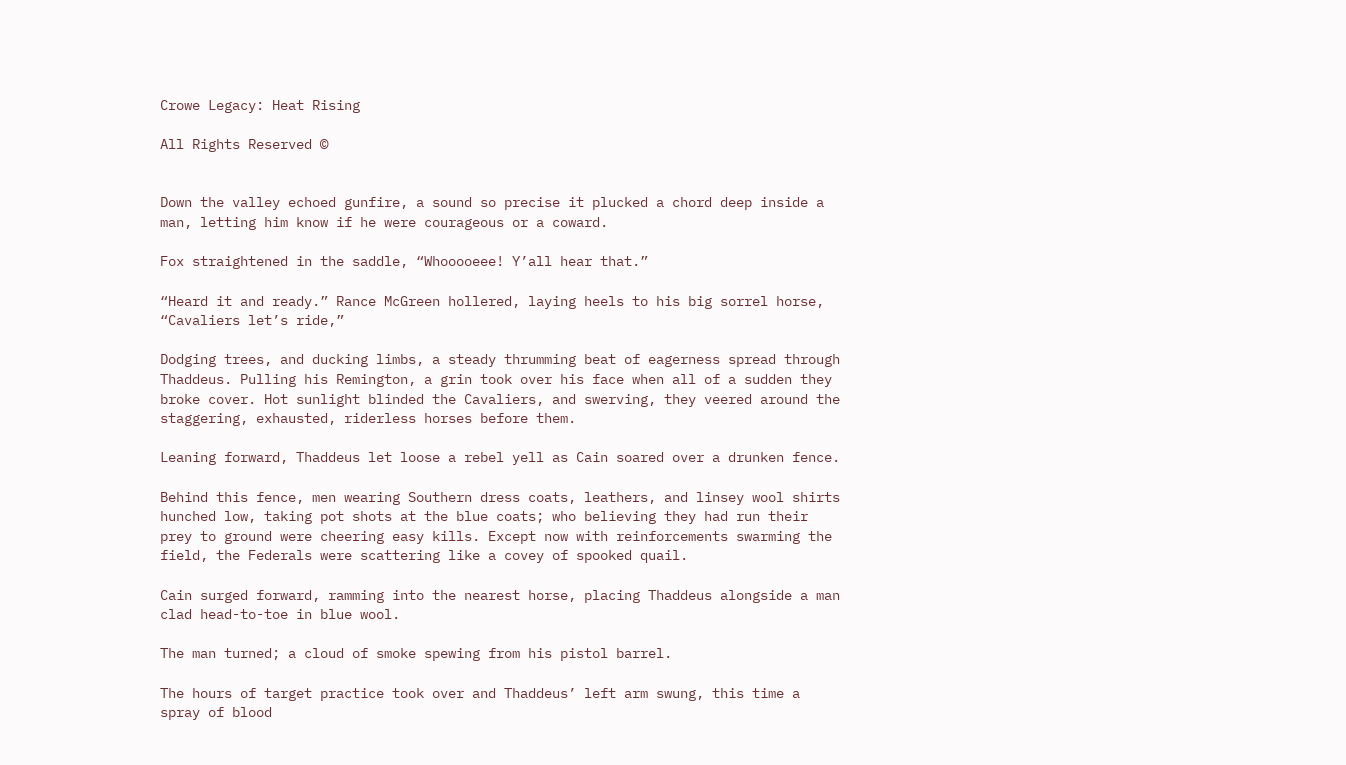Crowe Legacy: Heat Rising

All Rights Reserved ©


Down the valley echoed gunfire, a sound so precise it plucked a chord deep inside a man, letting him know if he were courageous or a coward.

Fox straightened in the saddle, “Whooooeee! Y’all hear that.”

“Heard it and ready.” Rance McGreen hollered, laying heels to his big sorrel horse, “Cavaliers let’s ride,”

Dodging trees, and ducking limbs, a steady thrumming beat of eagerness spread through Thaddeus. Pulling his Remington, a grin took over his face when all of a sudden they broke cover. Hot sunlight blinded the Cavaliers, and swerving, they veered around the staggering, exhausted, riderless horses before them.

Leaning forward, Thaddeus let loose a rebel yell as Cain soared over a drunken fence.

Behind this fence, men wearing Southern dress coats, leathers, and linsey wool shirts hunched low, taking pot shots at the blue coats; who believing they had run their prey to ground were cheering easy kills. Except now with reinforcements swarming the field, the Federals were scattering like a covey of spooked quail.

Cain surged forward, ramming into the nearest horse, placing Thaddeus alongside a man clad head-to-toe in blue wool.

The man turned; a cloud of smoke spewing from his pistol barrel.

The hours of target practice took over and Thaddeus’ left arm swung, this time a spray of blood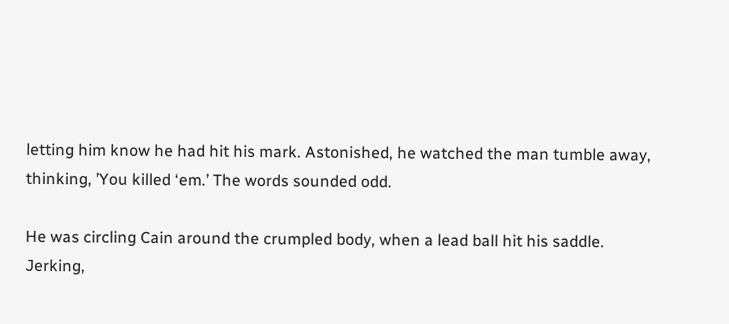letting him know he had hit his mark. Astonished, he watched the man tumble away, thinking, ’You killed ‘em.’ The words sounded odd.

He was circling Cain around the crumpled body, when a lead ball hit his saddle. Jerking,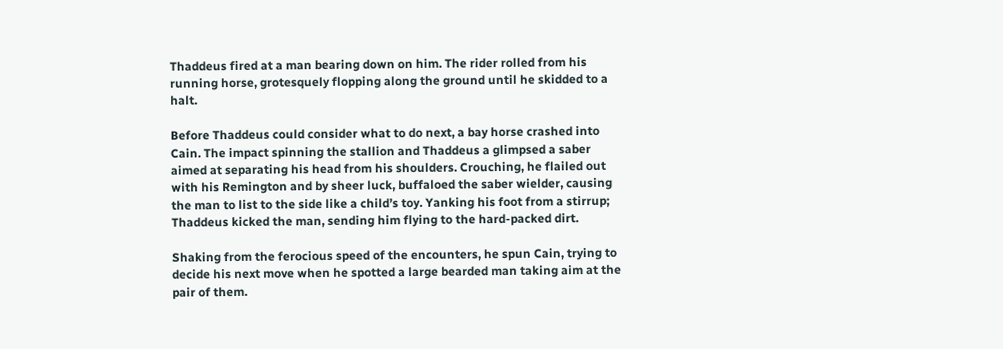Thaddeus fired at a man bearing down on him. The rider rolled from his running horse, grotesquely flopping along the ground until he skidded to a halt.

Before Thaddeus could consider what to do next, a bay horse crashed into Cain. The impact spinning the stallion and Thaddeus a glimpsed a saber aimed at separating his head from his shoulders. Crouching, he flailed out with his Remington and by sheer luck, buffaloed the saber wielder, causing the man to list to the side like a child’s toy. Yanking his foot from a stirrup; Thaddeus kicked the man, sending him flying to the hard-packed dirt.

Shaking from the ferocious speed of the encounters, he spun Cain, trying to decide his next move when he spotted a large bearded man taking aim at the pair of them.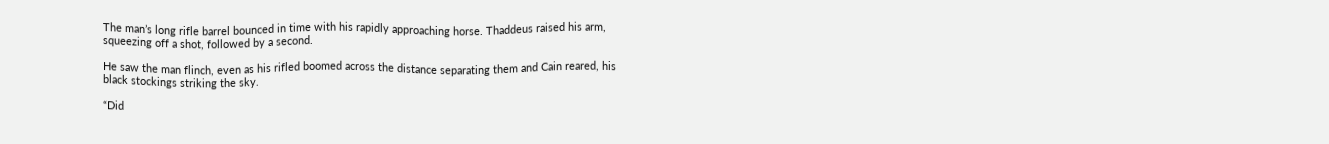The man’s long rifle barrel bounced in time with his rapidly approaching horse. Thaddeus raised his arm, squeezing off a shot, followed by a second.

He saw the man flinch, even as his rifled boomed across the distance separating them and Cain reared, his black stockings striking the sky.

“Did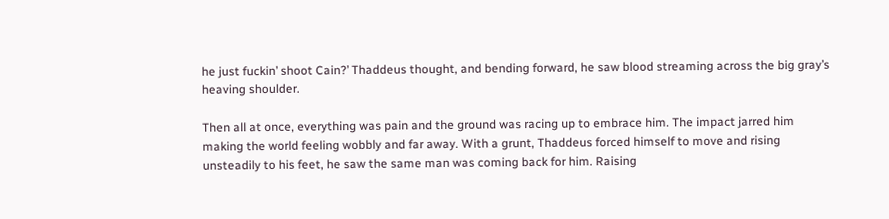he just fuckin’ shoot Cain?’ Thaddeus thought, and bending forward, he saw blood streaming across the big gray’s heaving shoulder.

Then all at once, everything was pain and the ground was racing up to embrace him. The impact jarred him making the world feeling wobbly and far away. With a grunt, Thaddeus forced himself to move and rising unsteadily to his feet, he saw the same man was coming back for him. Raising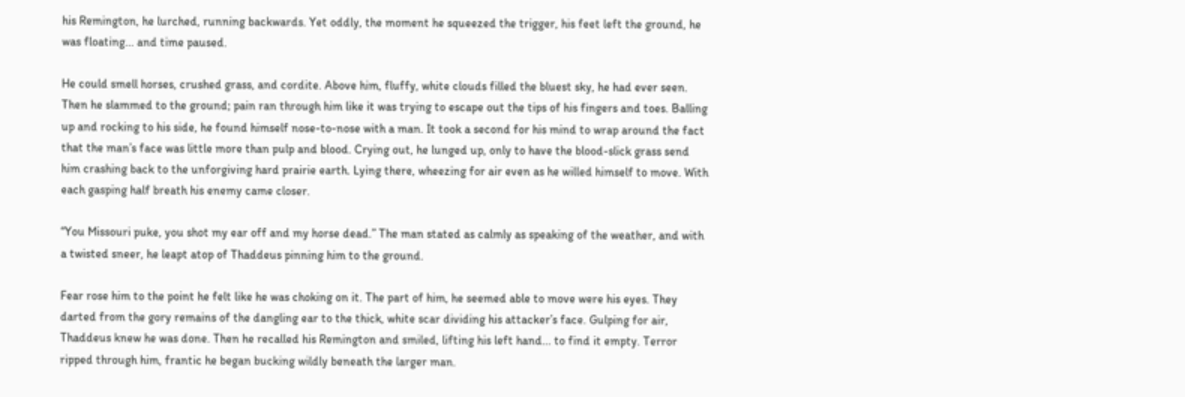his Remington, he lurched, running backwards. Yet oddly, the moment he squeezed the trigger, his feet left the ground, he was floating... and time paused.

He could smell horses, crushed grass, and cordite. Above him, fluffy, white clouds filled the bluest sky, he had ever seen. Then he slammed to the ground; pain ran through him like it was trying to escape out the tips of his fingers and toes. Balling up and rocking to his side, he found himself nose-to-nose with a man. It took a second for his mind to wrap around the fact that the man’s face was little more than pulp and blood. Crying out, he lunged up, only to have the blood-slick grass send him crashing back to the unforgiving hard prairie earth. Lying there, wheezing for air even as he willed himself to move. With each gasping half breath his enemy came closer.

“You Missouri puke, you shot my ear off and my horse dead.” The man stated as calmly as speaking of the weather, and with a twisted sneer, he leapt atop of Thaddeus pinning him to the ground.

Fear rose him to the point he felt like he was choking on it. The part of him, he seemed able to move were his eyes. They darted from the gory remains of the dangling ear to the thick, white scar dividing his attacker’s face. Gulping for air, Thaddeus knew he was done. Then he recalled his Remington and smiled, lifting his left hand... to find it empty. Terror ripped through him, frantic he began bucking wildly beneath the larger man.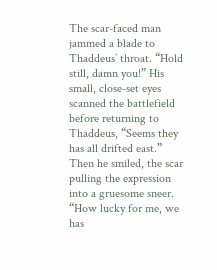The scar-faced man jammed a blade to Thaddeus’ throat. “Hold still, damn you!” His small, close-set eyes scanned the battlefield before returning to Thaddeus, “Seems they has all drifted east.” Then he smiled, the scar pulling the expression into a gruesome sneer. “How lucky for me, we has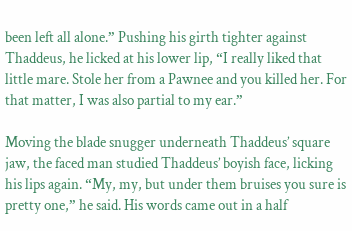been left all alone.” Pushing his girth tighter against Thaddeus, he licked at his lower lip, “I really liked that little mare. Stole her from a Pawnee and you killed her. For that matter, I was also partial to my ear.”

Moving the blade snugger underneath Thaddeus’ square jaw, the faced man studied Thaddeus’ boyish face, licking his lips again. “My, my, but under them bruises you sure is pretty one,” he said. His words came out in a half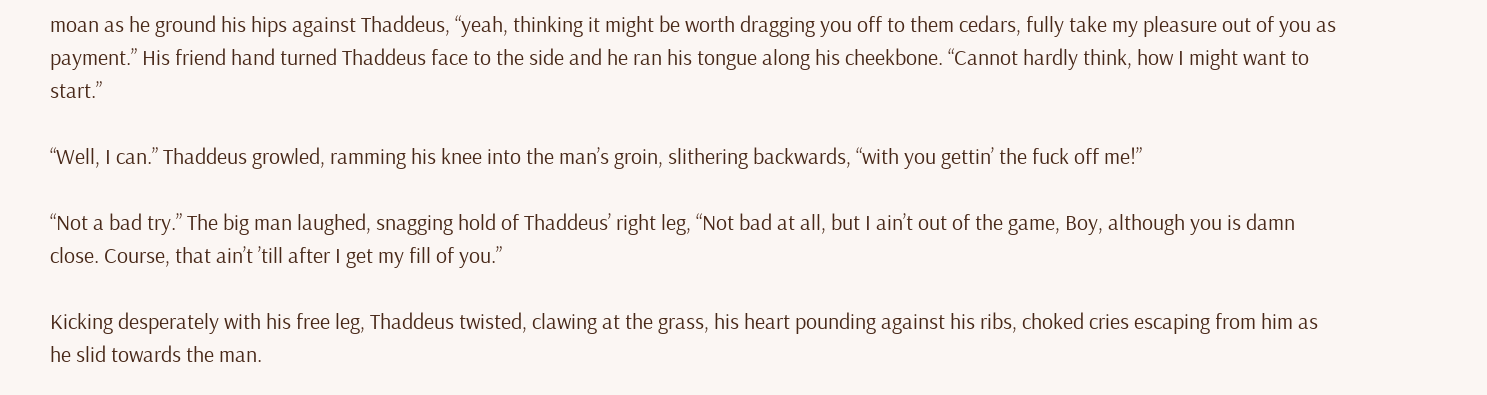moan as he ground his hips against Thaddeus, “yeah, thinking it might be worth dragging you off to them cedars, fully take my pleasure out of you as payment.” His friend hand turned Thaddeus face to the side and he ran his tongue along his cheekbone. “Cannot hardly think, how I might want to start.”

“Well, I can.” Thaddeus growled, ramming his knee into the man’s groin, slithering backwards, “with you gettin’ the fuck off me!”

“Not a bad try.” The big man laughed, snagging hold of Thaddeus’ right leg, “Not bad at all, but I ain’t out of the game, Boy, although you is damn close. Course, that ain’t ’till after I get my fill of you.”

Kicking desperately with his free leg, Thaddeus twisted, clawing at the grass, his heart pounding against his ribs, choked cries escaping from him as he slid towards the man.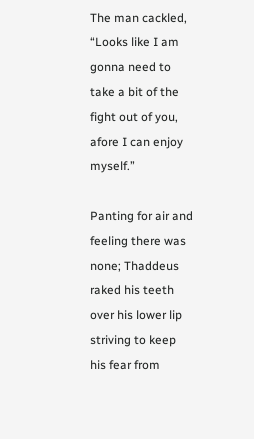The man cackled, “Looks like I am gonna need to take a bit of the fight out of you, afore I can enjoy myself.”

Panting for air and feeling there was none; Thaddeus raked his teeth over his lower lip striving to keep his fear from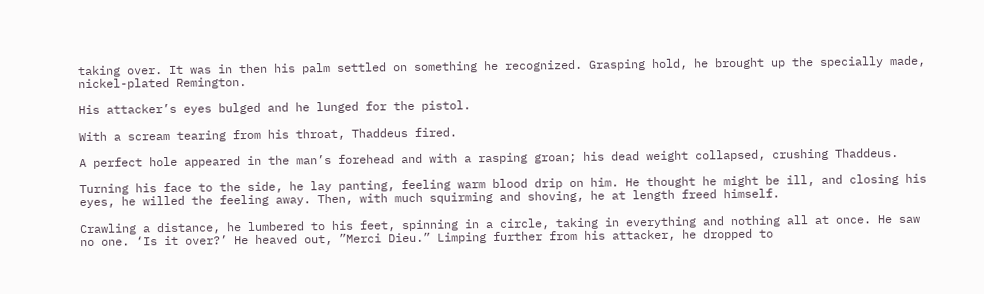taking over. It was in then his palm settled on something he recognized. Grasping hold, he brought up the specially made, nickel-plated Remington.

His attacker’s eyes bulged and he lunged for the pistol.

With a scream tearing from his throat, Thaddeus fired.

A perfect hole appeared in the man’s forehead and with a rasping groan; his dead weight collapsed, crushing Thaddeus.

Turning his face to the side, he lay panting, feeling warm blood drip on him. He thought he might be ill, and closing his eyes, he willed the feeling away. Then, with much squirming and shoving, he at length freed himself.

Crawling a distance, he lumbered to his feet, spinning in a circle, taking in everything and nothing all at once. He saw no one. ‘Is it over?’ He heaved out, ”Merci Dieu.” Limping further from his attacker, he dropped to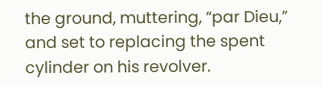the ground, muttering, “par Dieu,” and set to replacing the spent cylinder on his revolver.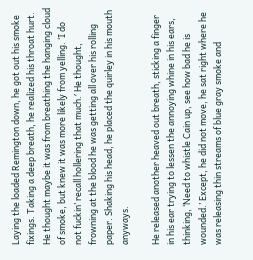Laying the loaded Remington down, he got out his smoke fixings. Taking a deep breath, he realized his throat hurt. He thought maybe it was from breathing the hanging cloud of smoke, but knew it was more likely from yelling. ‘I do not fuckin’ recall hollering that much.′ He thought, frowning at the blood he was getting all over his rolling paper. Shaking his head, he placed the quirley in his mouth anyways.

He released another heaved out breath, sticking a finger in his ear trying to lessen the annoying whine in his ears, thinking, ‘Need to whistle Cain up, see how bad he is wounded.’ Except, he did not move, he sat right where he was releasing thin streams of blue gray smoke and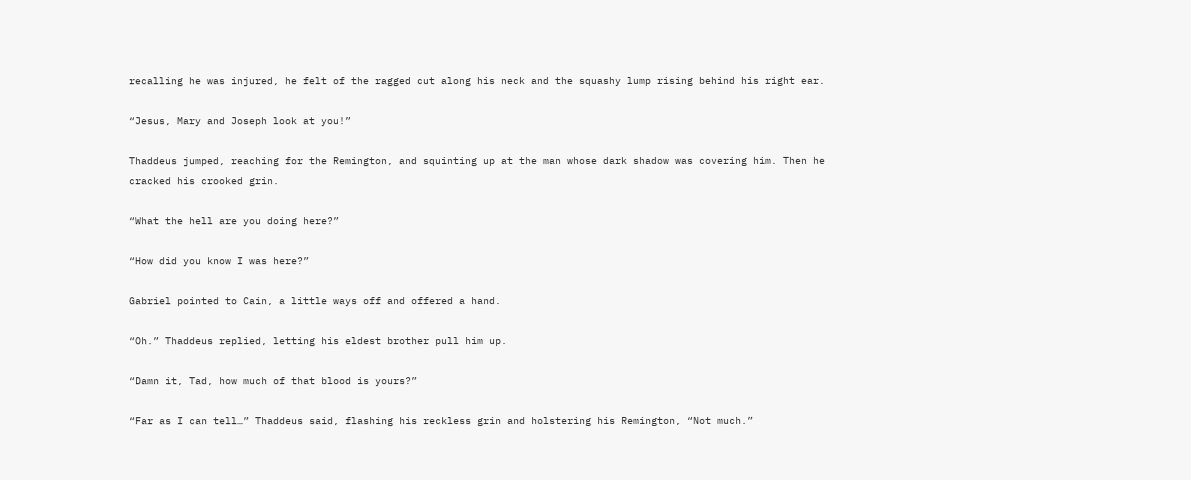recalling he was injured, he felt of the ragged cut along his neck and the squashy lump rising behind his right ear.

“Jesus, Mary and Joseph look at you!”

Thaddeus jumped, reaching for the Remington, and squinting up at the man whose dark shadow was covering him. Then he cracked his crooked grin.

“What the hell are you doing here?”

“How did you know I was here?”

Gabriel pointed to Cain, a little ways off and offered a hand.

“Oh.” Thaddeus replied, letting his eldest brother pull him up.

“Damn it, Tad, how much of that blood is yours?”

“Far as I can tell…” Thaddeus said, flashing his reckless grin and holstering his Remington, “Not much.”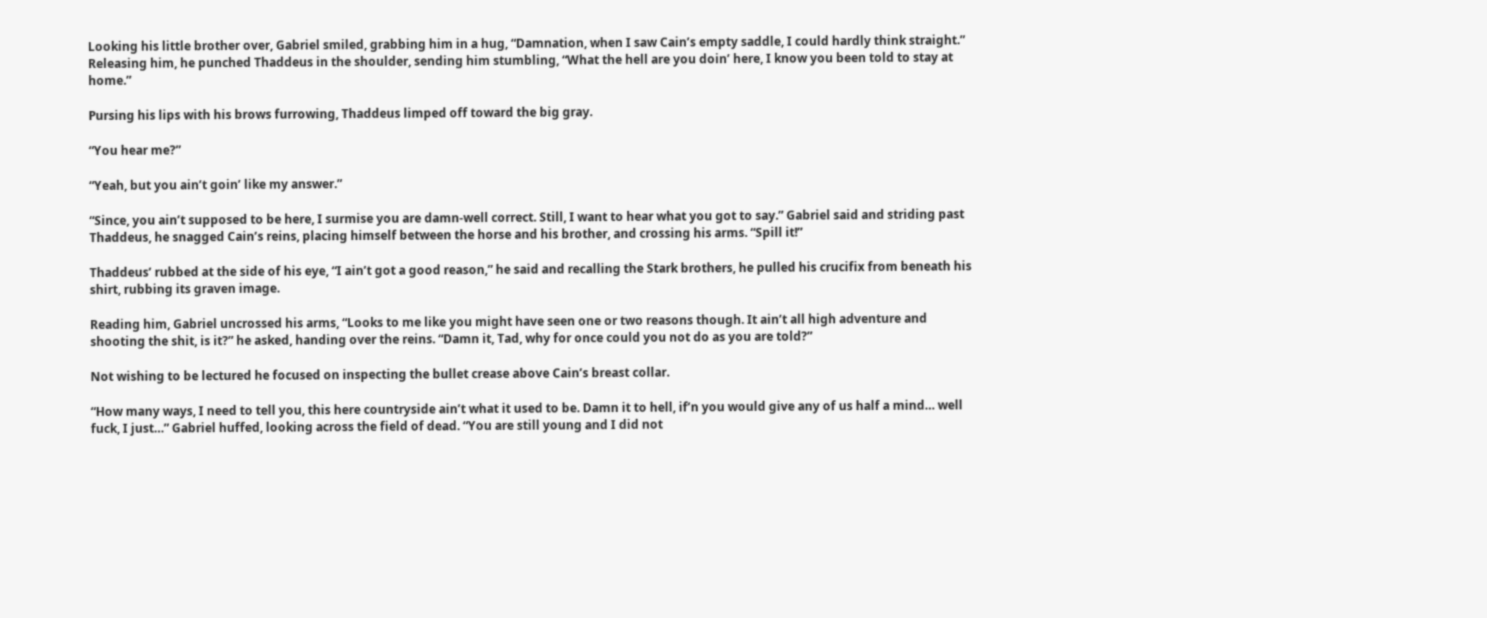Looking his little brother over, Gabriel smiled, grabbing him in a hug, “Damnation, when I saw Cain’s empty saddle, I could hardly think straight.” Releasing him, he punched Thaddeus in the shoulder, sending him stumbling, “What the hell are you doin’ here, I know you been told to stay at home.”

Pursing his lips with his brows furrowing, Thaddeus limped off toward the big gray.

“You hear me?”

“Yeah, but you ain’t goin’ like my answer.”

“Since, you ain’t supposed to be here, I surmise you are damn-well correct. Still, I want to hear what you got to say.” Gabriel said and striding past Thaddeus, he snagged Cain’s reins, placing himself between the horse and his brother, and crossing his arms. “Spill it!”

Thaddeus’ rubbed at the side of his eye, “I ain’t got a good reason,” he said and recalling the Stark brothers, he pulled his crucifix from beneath his shirt, rubbing its graven image.

Reading him, Gabriel uncrossed his arms, “Looks to me like you might have seen one or two reasons though. It ain’t all high adventure and shooting the shit, is it?” he asked, handing over the reins. “Damn it, Tad, why for once could you not do as you are told?”

Not wishing to be lectured he focused on inspecting the bullet crease above Cain’s breast collar.

“How many ways, I need to tell you, this here countryside ain’t what it used to be. Damn it to hell, if’n you would give any of us half a mind… well fuck, I just…” Gabriel huffed, looking across the field of dead. “You are still young and I did not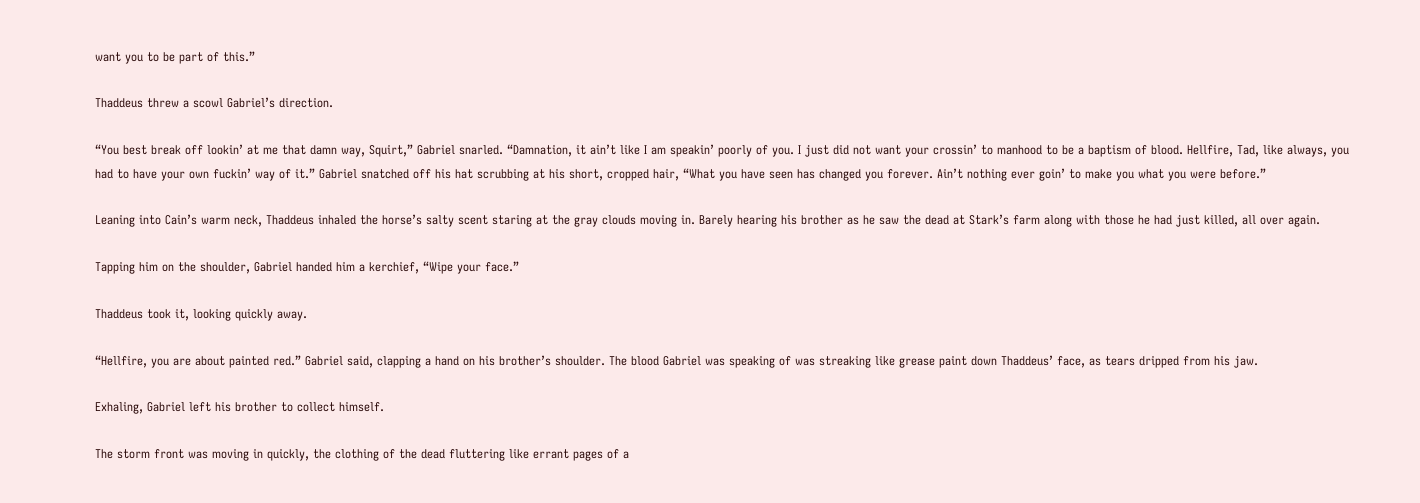want you to be part of this.”

Thaddeus threw a scowl Gabriel’s direction.

“You best break off lookin’ at me that damn way, Squirt,” Gabriel snarled. “Damnation, it ain’t like I am speakin’ poorly of you. I just did not want your crossin’ to manhood to be a baptism of blood. Hellfire, Tad, like always, you had to have your own fuckin’ way of it.” Gabriel snatched off his hat scrubbing at his short, cropped hair, “What you have seen has changed you forever. Ain’t nothing ever goin’ to make you what you were before.”

Leaning into Cain’s warm neck, Thaddeus inhaled the horse’s salty scent staring at the gray clouds moving in. Barely hearing his brother as he saw the dead at Stark’s farm along with those he had just killed, all over again.

Tapping him on the shoulder, Gabriel handed him a kerchief, “Wipe your face.”

Thaddeus took it, looking quickly away.

“Hellfire, you are about painted red.” Gabriel said, clapping a hand on his brother’s shoulder. The blood Gabriel was speaking of was streaking like grease paint down Thaddeus’ face, as tears dripped from his jaw.

Exhaling, Gabriel left his brother to collect himself.

The storm front was moving in quickly, the clothing of the dead fluttering like errant pages of a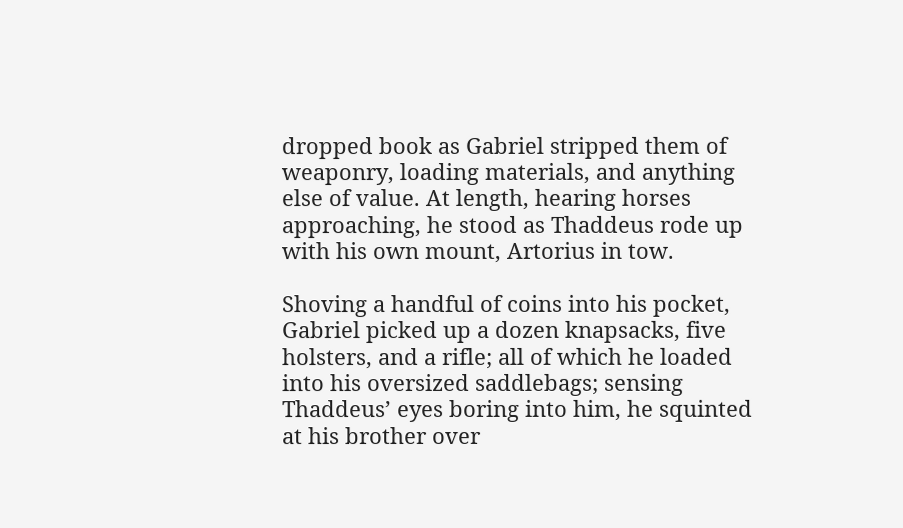dropped book as Gabriel stripped them of weaponry, loading materials, and anything else of value. At length, hearing horses approaching, he stood as Thaddeus rode up with his own mount, Artorius in tow.

Shoving a handful of coins into his pocket, Gabriel picked up a dozen knapsacks, five holsters, and a rifle; all of which he loaded into his oversized saddlebags; sensing Thaddeus’ eyes boring into him, he squinted at his brother over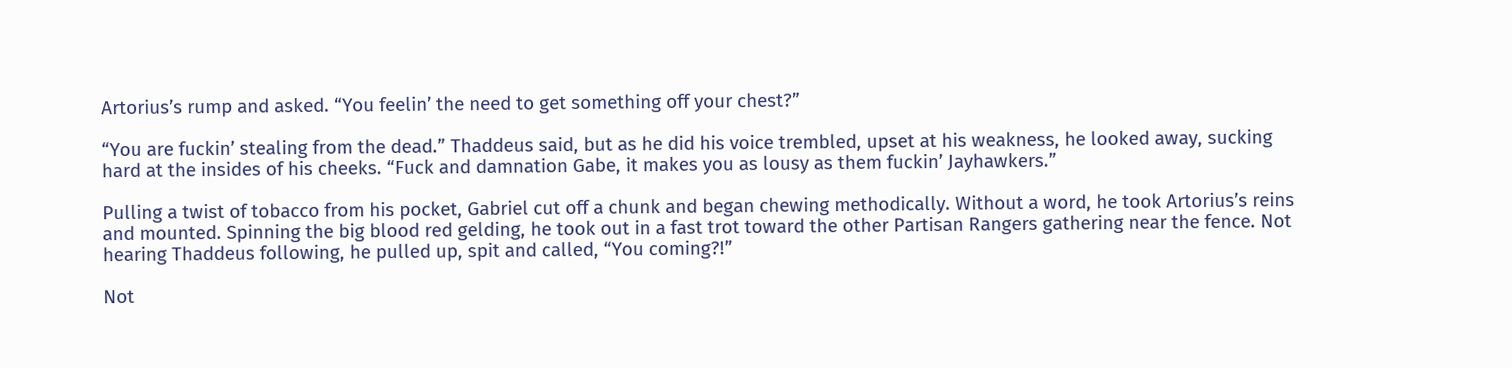Artorius’s rump and asked. “You feelin’ the need to get something off your chest?”

“You are fuckin’ stealing from the dead.” Thaddeus said, but as he did his voice trembled, upset at his weakness, he looked away, sucking hard at the insides of his cheeks. “Fuck and damnation Gabe, it makes you as lousy as them fuckin’ Jayhawkers.”

Pulling a twist of tobacco from his pocket, Gabriel cut off a chunk and began chewing methodically. Without a word, he took Artorius’s reins and mounted. Spinning the big blood red gelding, he took out in a fast trot toward the other Partisan Rangers gathering near the fence. Not hearing Thaddeus following, he pulled up, spit and called, “You coming?!”

Not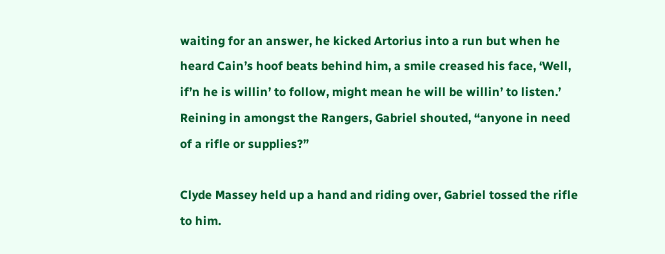waiting for an answer, he kicked Artorius into a run but when he heard Cain’s hoof beats behind him, a smile creased his face, ‘Well, if’n he is willin’ to follow, might mean he will be willin’ to listen.’ Reining in amongst the Rangers, Gabriel shouted, “anyone in need of a rifle or supplies?”

Clyde Massey held up a hand and riding over, Gabriel tossed the rifle to him.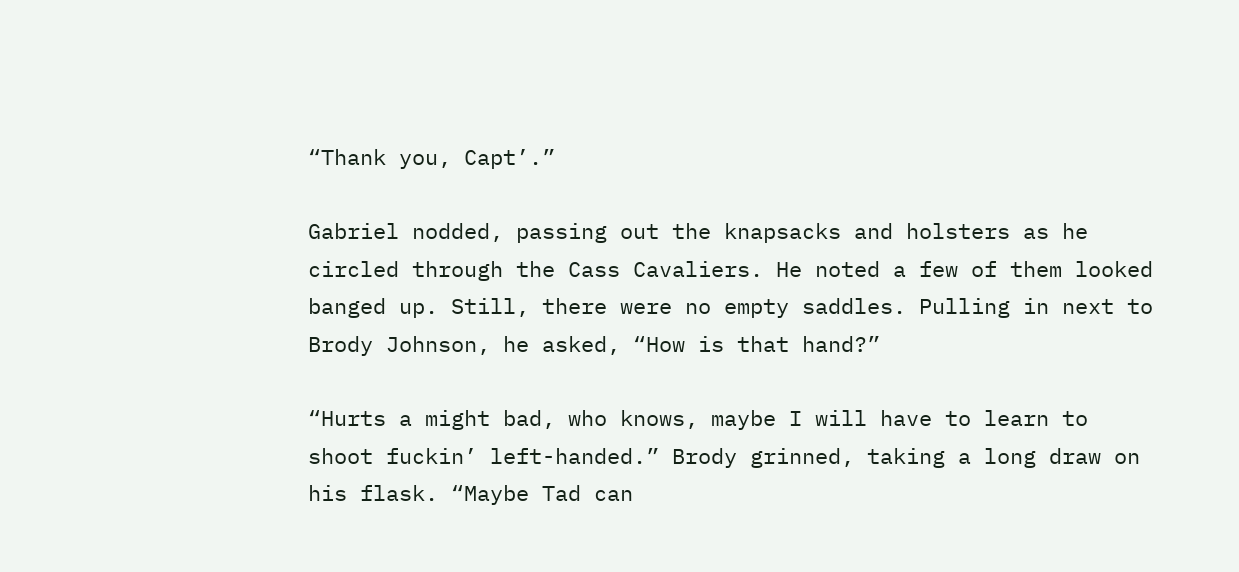“Thank you, Capt’.”

Gabriel nodded, passing out the knapsacks and holsters as he circled through the Cass Cavaliers. He noted a few of them looked banged up. Still, there were no empty saddles. Pulling in next to Brody Johnson, he asked, “How is that hand?”

“Hurts a might bad, who knows, maybe I will have to learn to shoot fuckin’ left-handed.” Brody grinned, taking a long draw on his flask. “Maybe Tad can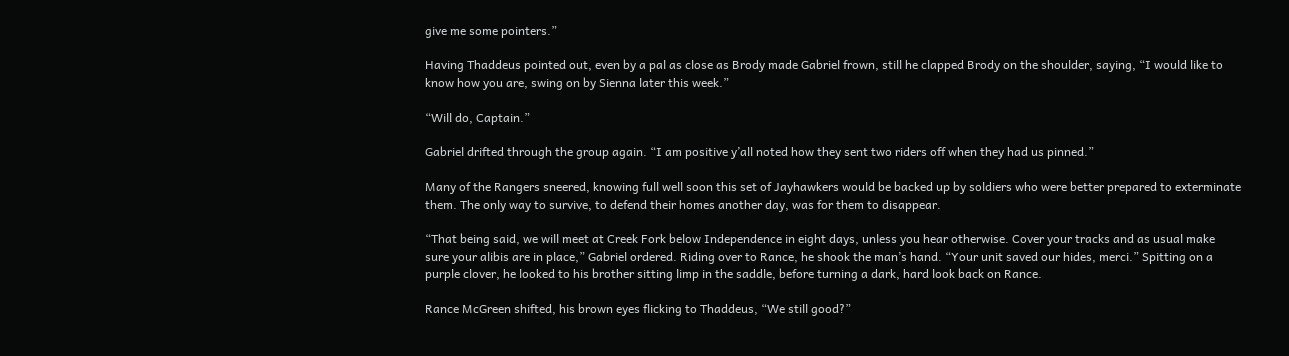give me some pointers.”

Having Thaddeus pointed out, even by a pal as close as Brody made Gabriel frown, still he clapped Brody on the shoulder, saying, “I would like to know how you are, swing on by Sienna later this week.”

“Will do, Captain.”

Gabriel drifted through the group again. “I am positive y’all noted how they sent two riders off when they had us pinned.”

Many of the Rangers sneered, knowing full well soon this set of Jayhawkers would be backed up by soldiers who were better prepared to exterminate them. The only way to survive, to defend their homes another day, was for them to disappear.

“That being said, we will meet at Creek Fork below Independence in eight days, unless you hear otherwise. Cover your tracks and as usual make sure your alibis are in place,” Gabriel ordered. Riding over to Rance, he shook the man’s hand. “Your unit saved our hides, merci.” Spitting on a purple clover, he looked to his brother sitting limp in the saddle, before turning a dark, hard look back on Rance.

Rance McGreen shifted, his brown eyes flicking to Thaddeus, “We still good?”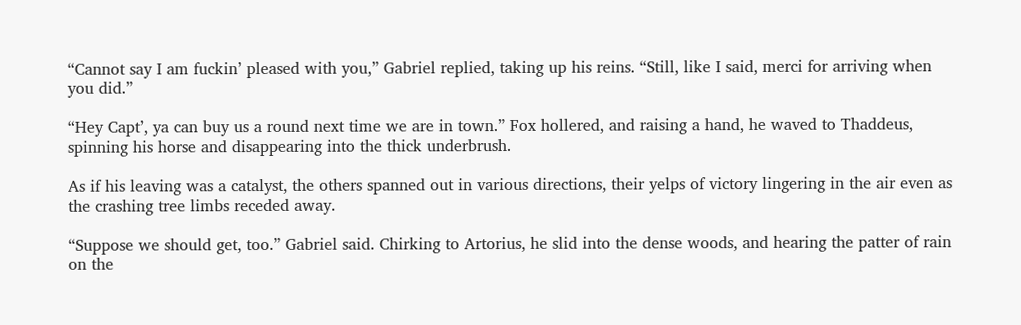“Cannot say I am fuckin’ pleased with you,” Gabriel replied, taking up his reins. “Still, like I said, merci for arriving when you did.”

“Hey Capt’, ya can buy us a round next time we are in town.” Fox hollered, and raising a hand, he waved to Thaddeus, spinning his horse and disappearing into the thick underbrush.

As if his leaving was a catalyst, the others spanned out in various directions, their yelps of victory lingering in the air even as the crashing tree limbs receded away.

“Suppose we should get, too.” Gabriel said. Chirking to Artorius, he slid into the dense woods, and hearing the patter of rain on the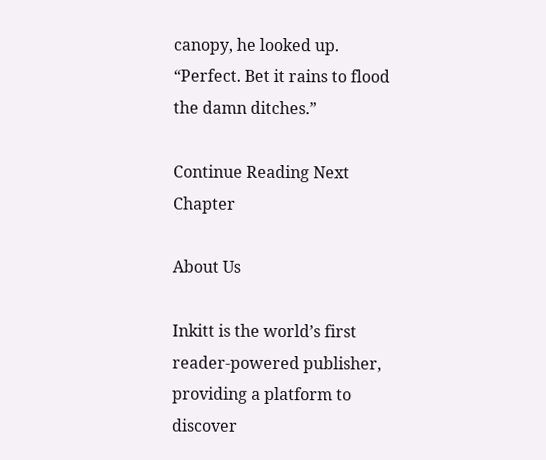canopy, he looked up. “Perfect. Bet it rains to flood the damn ditches.”

Continue Reading Next Chapter

About Us

Inkitt is the world’s first reader-powered publisher, providing a platform to discover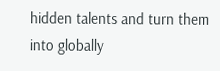hidden talents and turn them into globally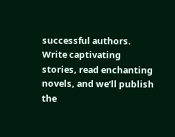successful authors. Write captivating stories, read enchanting novels, and we’ll publish the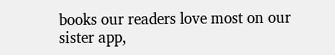books our readers love most on our sister app,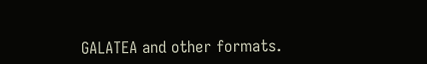GALATEA and other formats.